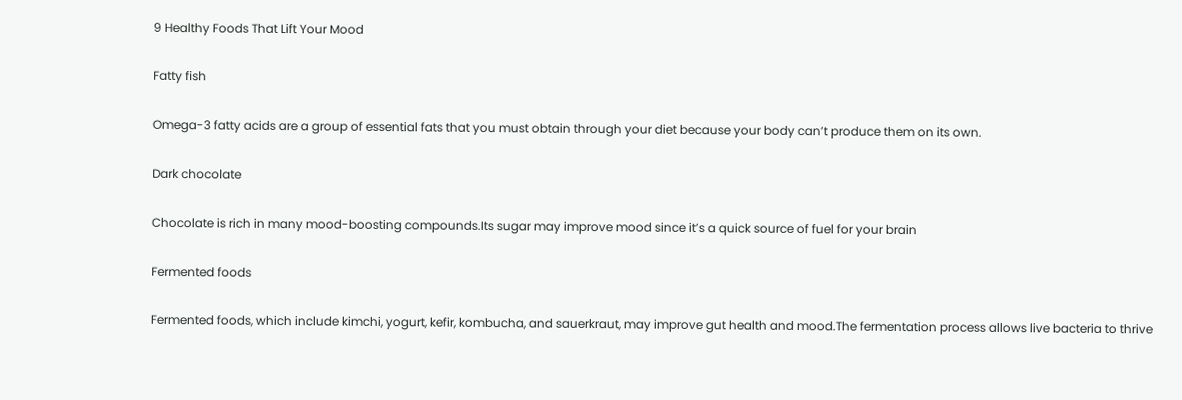9 Healthy Foods That Lift Your Mood

Fatty fish

Omega-3 fatty acids are a group of essential fats that you must obtain through your diet because your body can’t produce them on its own.

Dark chocolate

Chocolate is rich in many mood-boosting compounds.Its sugar may improve mood since it’s a quick source of fuel for your brain

Fermented foods

Fermented foods, which include kimchi, yogurt, kefir, kombucha, and sauerkraut, may improve gut health and mood.The fermentation process allows live bacteria to thrive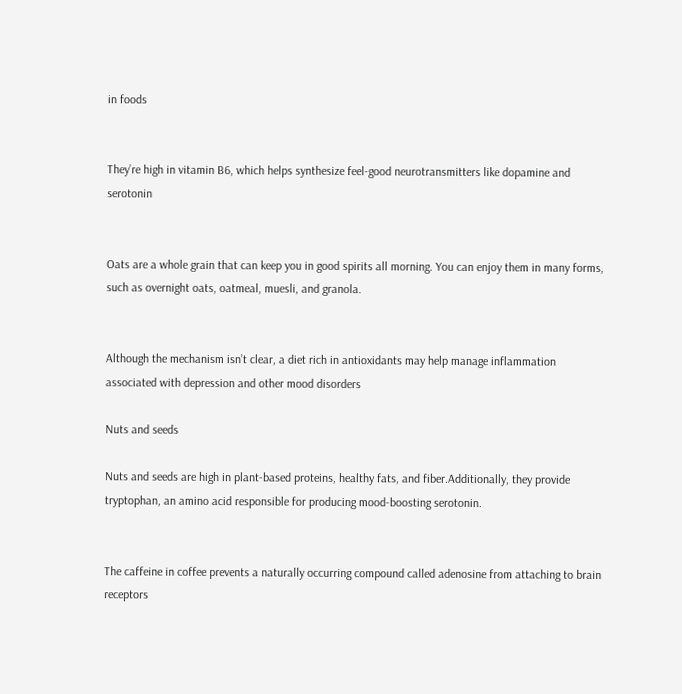in foods


They’re high in vitamin B6, which helps synthesize feel-good neurotransmitters like dopamine and serotonin


Oats are a whole grain that can keep you in good spirits all morning. You can enjoy them in many forms, such as overnight oats, oatmeal, muesli, and granola.


Although the mechanism isn’t clear, a diet rich in antioxidants may help manage inflammation associated with depression and other mood disorders

Nuts and seeds

Nuts and seeds are high in plant-based proteins, healthy fats, and fiber.Additionally, they provide tryptophan, an amino acid responsible for producing mood-boosting serotonin.


The caffeine in coffee prevents a naturally occurring compound called adenosine from attaching to brain receptors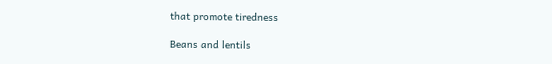that promote tiredness

Beans and lentils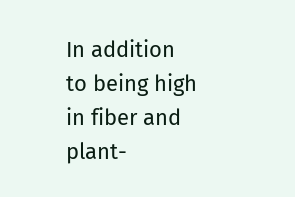In addition to being high in fiber and plant-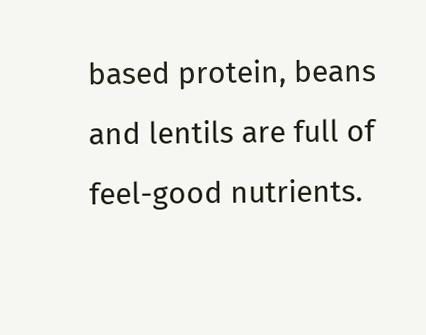based protein, beans and lentils are full of feel-good nutrients.